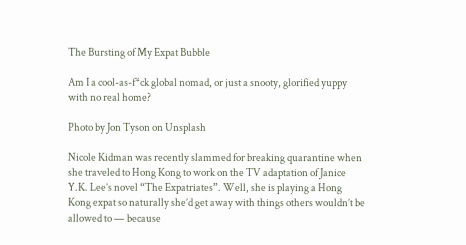The Bursting of My Expat Bubble

Am I a cool-as-f*ck global nomad, or just a snooty, glorified yuppy with no real home?

Photo by Jon Tyson on Unsplash

Nicole Kidman was recently slammed for breaking quarantine when she traveled to Hong Kong to work on the TV adaptation of Janice Y.K. Lee’s novel “The Expatriates”. Well, she is playing a Hong Kong expat so naturally she’d get away with things others wouldn’t be allowed to — because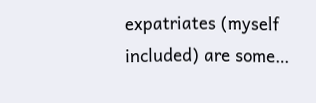expatriates (myself included) are some…